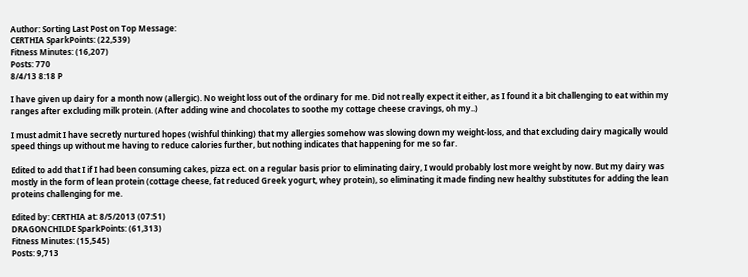Author: Sorting Last Post on Top Message:
CERTHIA SparkPoints: (22,539)
Fitness Minutes: (16,207)
Posts: 770
8/4/13 8:18 P

I have given up dairy for a month now (allergic). No weight loss out of the ordinary for me. Did not really expect it either, as I found it a bit challenging to eat within my ranges after excluding milk protein. (After adding wine and chocolates to soothe my cottage cheese cravings, oh my..)

I must admit I have secretly nurtured hopes (wishful thinking) that my allergies somehow was slowing down my weight-loss, and that excluding dairy magically would speed things up without me having to reduce calories further, but nothing indicates that happening for me so far.

Edited to add that I if I had been consuming cakes, pizza ect. on a regular basis prior to eliminating dairy, I would probably lost more weight by now. But my dairy was mostly in the form of lean protein (cottage cheese, fat reduced Greek yogurt, whey protein), so eliminating it made finding new healthy substitutes for adding the lean proteins challenging for me.

Edited by: CERTHIA at: 8/5/2013 (07:51)
DRAGONCHILDE SparkPoints: (61,313)
Fitness Minutes: (15,545)
Posts: 9,713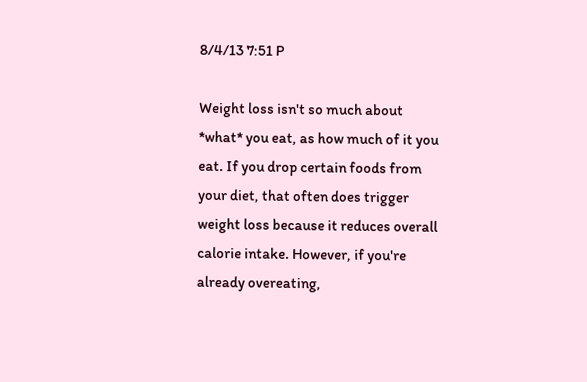8/4/13 7:51 P

Weight loss isn't so much about *what* you eat, as how much of it you eat. If you drop certain foods from your diet, that often does trigger weight loss because it reduces overall calorie intake. However, if you're already overeating,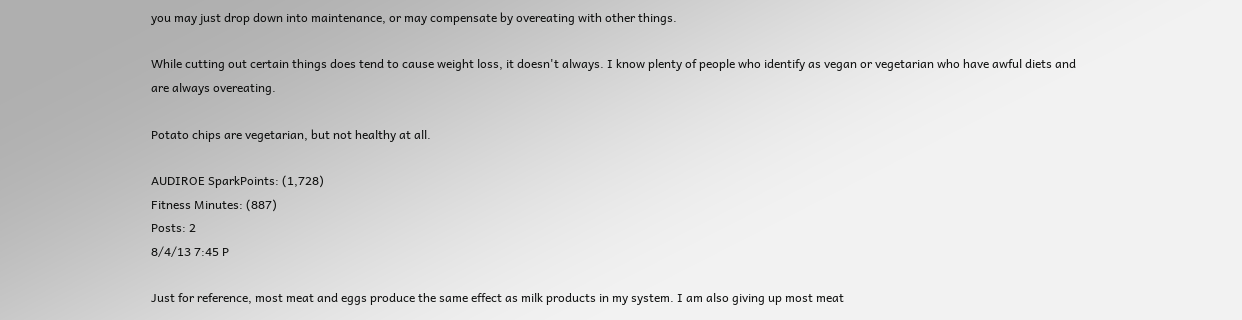you may just drop down into maintenance, or may compensate by overeating with other things.

While cutting out certain things does tend to cause weight loss, it doesn't always. I know plenty of people who identify as vegan or vegetarian who have awful diets and are always overeating.

Potato chips are vegetarian, but not healthy at all.

AUDIROE SparkPoints: (1,728)
Fitness Minutes: (887)
Posts: 2
8/4/13 7:45 P

Just for reference, most meat and eggs produce the same effect as milk products in my system. I am also giving up most meat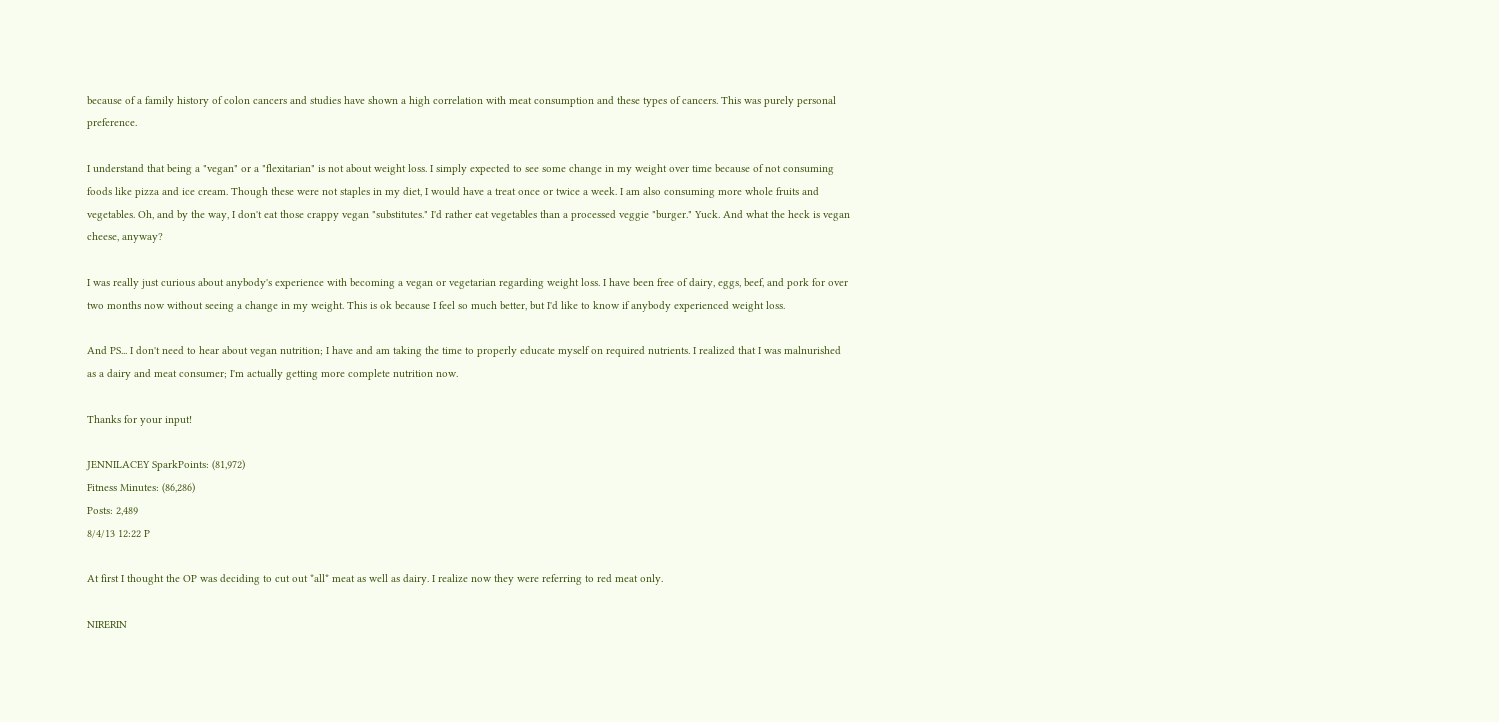because of a family history of colon cancers and studies have shown a high correlation with meat consumption and these types of cancers. This was purely personal preference.

I understand that being a "vegan" or a "flexitarian" is not about weight loss. I simply expected to see some change in my weight over time because of not consuming foods like pizza and ice cream. Though these were not staples in my diet, I would have a treat once or twice a week. I am also consuming more whole fruits and vegetables. Oh, and by the way, I don't eat those crappy vegan "substitutes." I'd rather eat vegetables than a processed veggie "burger." Yuck. And what the heck is vegan cheese, anyway?

I was really just curious about anybody's experience with becoming a vegan or vegetarian regarding weight loss. I have been free of dairy, eggs, beef, and pork for over two months now without seeing a change in my weight. This is ok because I feel so much better, but I'd like to know if anybody experienced weight loss.

And PS... I don't need to hear about vegan nutrition; I have and am taking the time to properly educate myself on required nutrients. I realized that I was malnurished as a dairy and meat consumer; I'm actually getting more complete nutrition now.

Thanks for your input!

JENNILACEY SparkPoints: (81,972)
Fitness Minutes: (86,286)
Posts: 2,489
8/4/13 12:22 P

At first I thought the OP was deciding to cut out *all* meat as well as dairy. I realize now they were referring to red meat only.

NIRERIN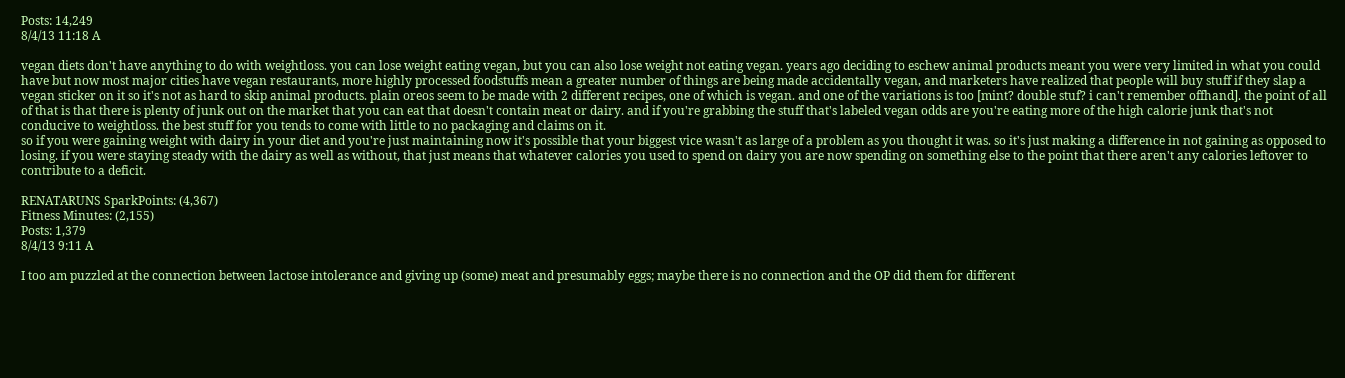Posts: 14,249
8/4/13 11:18 A

vegan diets don't have anything to do with weightloss. you can lose weight eating vegan, but you can also lose weight not eating vegan. years ago deciding to eschew animal products meant you were very limited in what you could have but now most major cities have vegan restaurants, more highly processed foodstuffs mean a greater number of things are being made accidentally vegan, and marketers have realized that people will buy stuff if they slap a vegan sticker on it so it's not as hard to skip animal products. plain oreos seem to be made with 2 different recipes, one of which is vegan. and one of the variations is too [mint? double stuf? i can't remember offhand]. the point of all of that is that there is plenty of junk out on the market that you can eat that doesn't contain meat or dairy. and if you're grabbing the stuff that's labeled vegan odds are you're eating more of the high calorie junk that's not conducive to weightloss. the best stuff for you tends to come with little to no packaging and claims on it.
so if you were gaining weight with dairy in your diet and you're just maintaining now it's possible that your biggest vice wasn't as large of a problem as you thought it was. so it's just making a difference in not gaining as opposed to losing. if you were staying steady with the dairy as well as without, that just means that whatever calories you used to spend on dairy you are now spending on something else to the point that there aren't any calories leftover to contribute to a deficit.

RENATARUNS SparkPoints: (4,367)
Fitness Minutes: (2,155)
Posts: 1,379
8/4/13 9:11 A

I too am puzzled at the connection between lactose intolerance and giving up (some) meat and presumably eggs; maybe there is no connection and the OP did them for different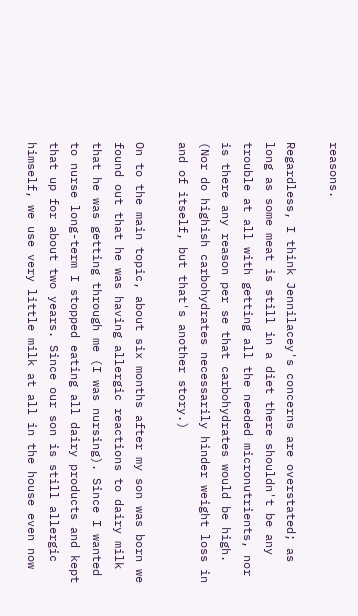reasons.

Regardless, I think Jennilacey's concerns are overstated; as long as some meat is still in a diet there shouldn't be any trouble at all with getting all the needed micronutrients, nor is there any reason per se that carbohydrates would be high. (Nor do highish carbohydrates necessarily hinder weight loss in and of itself, but that's another story.)

On to the main topic, about six months after my son was born we found out that he was having allergic reactions to dairy milk that he was getting through me (I was nursing). Since I wanted to nurse long-term I stopped eating all dairy products and kept that up for about two years. Since our son is still allergic himself, we use very little milk at all in the house even now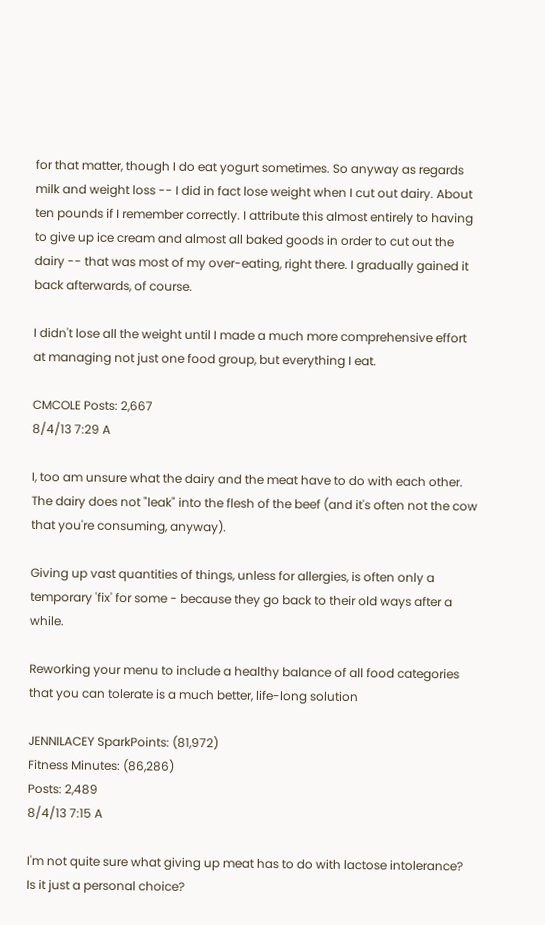for that matter, though I do eat yogurt sometimes. So anyway as regards milk and weight loss -- I did in fact lose weight when I cut out dairy. About ten pounds if I remember correctly. I attribute this almost entirely to having to give up ice cream and almost all baked goods in order to cut out the dairy -- that was most of my over-eating, right there. I gradually gained it back afterwards, of course.

I didn't lose all the weight until I made a much more comprehensive effort at managing not just one food group, but everything I eat.

CMCOLE Posts: 2,667
8/4/13 7:29 A

I, too am unsure what the dairy and the meat have to do with each other.
The dairy does not "leak" into the flesh of the beef (and it's often not the cow that you're consuming, anyway).

Giving up vast quantities of things, unless for allergies, is often only a temporary 'fix' for some - because they go back to their old ways after a while.

Reworking your menu to include a healthy balance of all food categories that you can tolerate is a much better, life-long solution

JENNILACEY SparkPoints: (81,972)
Fitness Minutes: (86,286)
Posts: 2,489
8/4/13 7:15 A

I'm not quite sure what giving up meat has to do with lactose intolerance? Is it just a personal choice?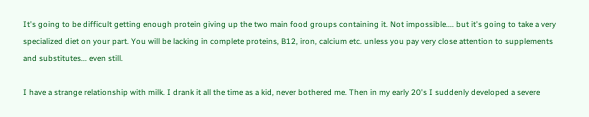It's going to be difficult getting enough protein giving up the two main food groups containing it. Not impossible.... but it's going to take a very specialized diet on your part. You will be lacking in complete proteins, B12, iron, calcium etc. unless you pay very close attention to supplements and substitutes... even still.

I have a strange relationship with milk. I drank it all the time as a kid, never bothered me. Then in my early 20's I suddenly developed a severe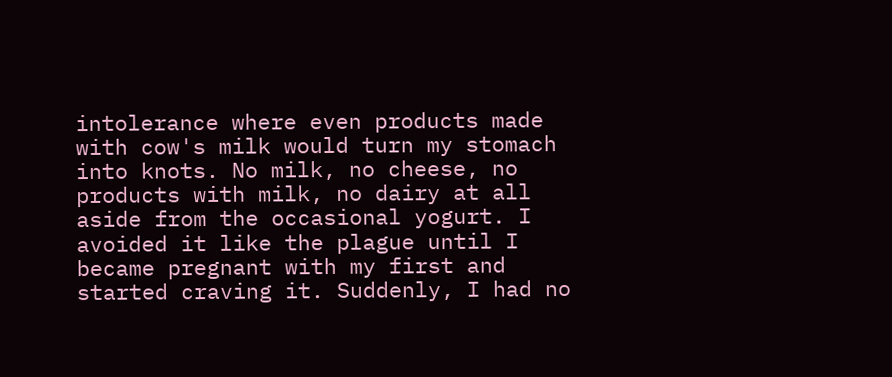intolerance where even products made with cow's milk would turn my stomach into knots. No milk, no cheese, no products with milk, no dairy at all aside from the occasional yogurt. I avoided it like the plague until I became pregnant with my first and started craving it. Suddenly, I had no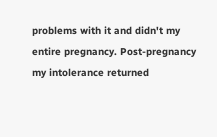problems with it and didn't my entire pregnancy. Post-pregnancy my intolerance returned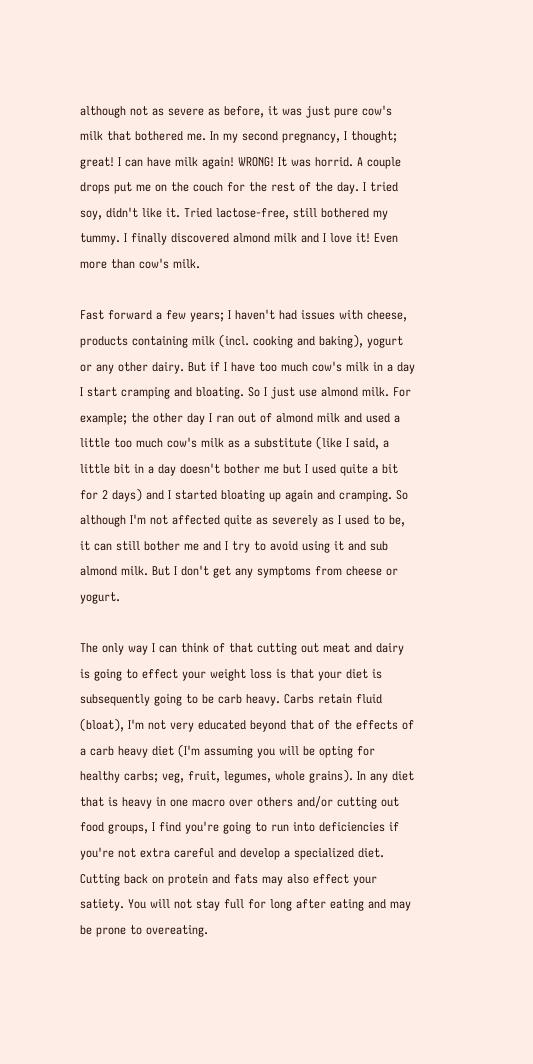although not as severe as before, it was just pure cow's milk that bothered me. In my second pregnancy, I thought; great! I can have milk again! WRONG! It was horrid. A couple drops put me on the couch for the rest of the day. I tried soy, didn't like it. Tried lactose-free, still bothered my tummy. I finally discovered almond milk and I love it! Even more than cow's milk.

Fast forward a few years; I haven't had issues with cheese, products containing milk (incl. cooking and baking), yogurt or any other dairy. But if I have too much cow's milk in a day I start cramping and bloating. So I just use almond milk. For example; the other day I ran out of almond milk and used a little too much cow's milk as a substitute (like I said, a little bit in a day doesn't bother me but I used quite a bit for 2 days) and I started bloating up again and cramping. So although I'm not affected quite as severely as I used to be, it can still bother me and I try to avoid using it and sub almond milk. But I don't get any symptoms from cheese or yogurt.

The only way I can think of that cutting out meat and dairy is going to effect your weight loss is that your diet is subsequently going to be carb heavy. Carbs retain fluid (bloat), I'm not very educated beyond that of the effects of a carb heavy diet (I'm assuming you will be opting for healthy carbs; veg, fruit, legumes, whole grains). In any diet that is heavy in one macro over others and/or cutting out food groups, I find you're going to run into deficiencies if you're not extra careful and develop a specialized diet. Cutting back on protein and fats may also effect your satiety. You will not stay full for long after eating and may be prone to overeating.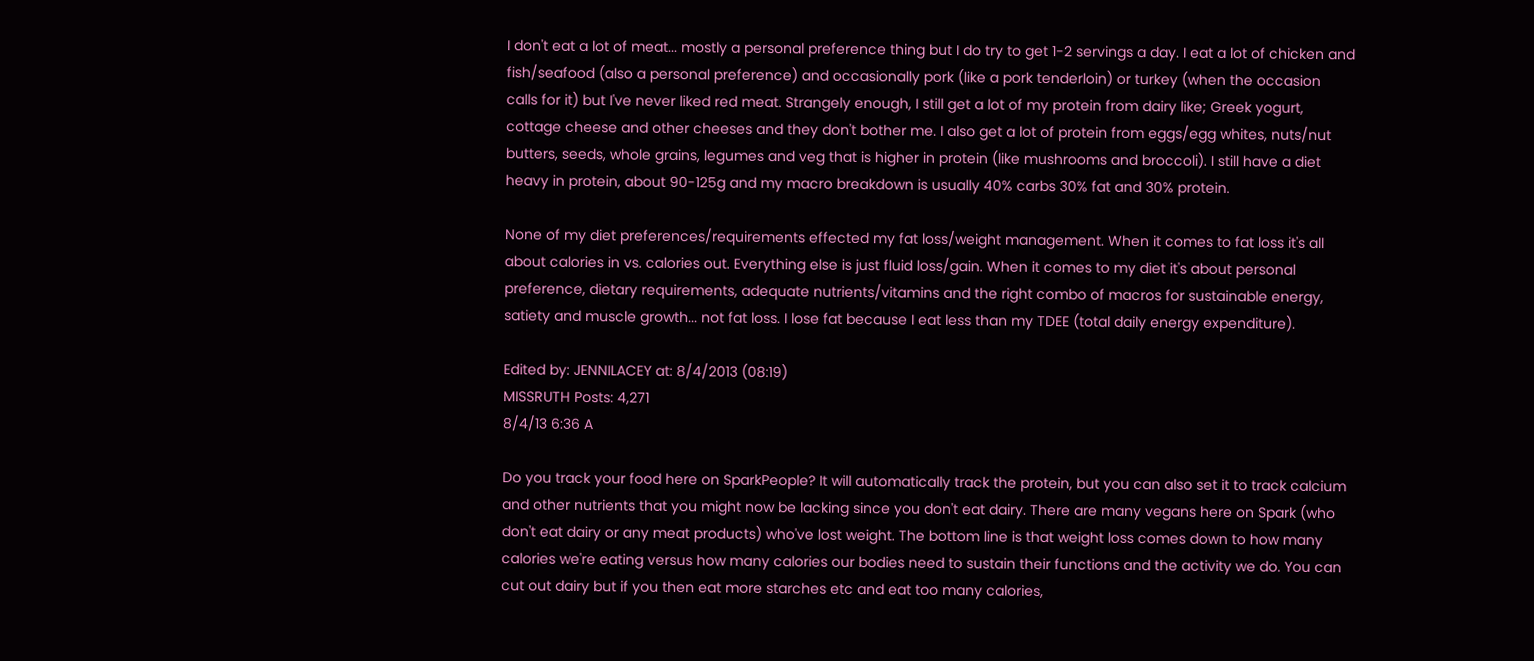I don't eat a lot of meat... mostly a personal preference thing but I do try to get 1-2 servings a day. I eat a lot of chicken and fish/seafood (also a personal preference) and occasionally pork (like a pork tenderloin) or turkey (when the occasion calls for it) but I've never liked red meat. Strangely enough, I still get a lot of my protein from dairy like; Greek yogurt, cottage cheese and other cheeses and they don't bother me. I also get a lot of protein from eggs/egg whites, nuts/nut butters, seeds, whole grains, legumes and veg that is higher in protein (like mushrooms and broccoli). I still have a diet heavy in protein, about 90-125g and my macro breakdown is usually 40% carbs 30% fat and 30% protein.

None of my diet preferences/requirements effected my fat loss/weight management. When it comes to fat loss it's all about calories in vs. calories out. Everything else is just fluid loss/gain. When it comes to my diet it's about personal preference, dietary requirements, adequate nutrients/vitamins and the right combo of macros for sustainable energy, satiety and muscle growth... not fat loss. I lose fat because I eat less than my TDEE (total daily energy expenditure).

Edited by: JENNILACEY at: 8/4/2013 (08:19)
MISSRUTH Posts: 4,271
8/4/13 6:36 A

Do you track your food here on SparkPeople? It will automatically track the protein, but you can also set it to track calcium and other nutrients that you might now be lacking since you don't eat dairy. There are many vegans here on Spark (who don't eat dairy or any meat products) who've lost weight. The bottom line is that weight loss comes down to how many calories we're eating versus how many calories our bodies need to sustain their functions and the activity we do. You can cut out dairy but if you then eat more starches etc and eat too many calories,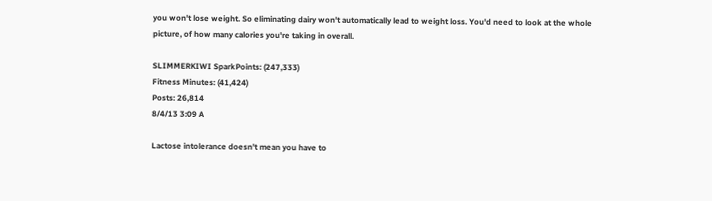you won't lose weight. So eliminating dairy won't automatically lead to weight loss. You'd need to look at the whole picture, of how many calories you're taking in overall.

SLIMMERKIWI SparkPoints: (247,333)
Fitness Minutes: (41,424)
Posts: 26,814
8/4/13 3:09 A

Lactose intolerance doesn't mean you have to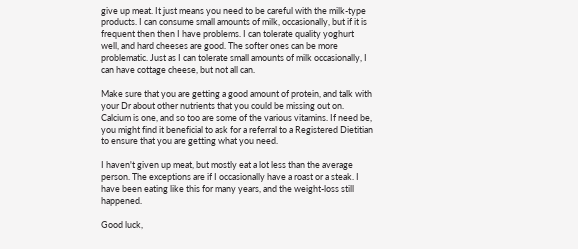give up meat. It just means you need to be careful with the milk-type products. I can consume small amounts of milk, occasionally, but if it is frequent then then I have problems. I can tolerate quality yoghurt well, and hard cheeses are good. The softer ones can be more problematic. Just as I can tolerate small amounts of milk occasionally, I can have cottage cheese, but not all can.

Make sure that you are getting a good amount of protein, and talk with your Dr about other nutrients that you could be missing out on. Calcium is one, and so too are some of the various vitamins. If need be, you might find it beneficial to ask for a referral to a Registered Dietitian to ensure that you are getting what you need.

I haven't given up meat, but mostly eat a lot less than the average person. The exceptions are if I occasionally have a roast or a steak. I have been eating like this for many years, and the weight-loss still happened.

Good luck,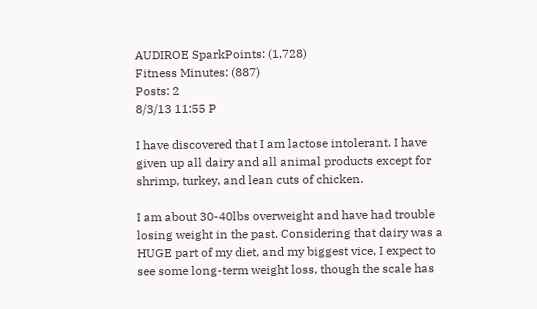AUDIROE SparkPoints: (1,728)
Fitness Minutes: (887)
Posts: 2
8/3/13 11:55 P

I have discovered that I am lactose intolerant. I have given up all dairy and all animal products except for shrimp, turkey, and lean cuts of chicken.

I am about 30-40lbs overweight and have had trouble losing weight in the past. Considering that dairy was a HUGE part of my diet, and my biggest vice, I expect to see some long-term weight loss, though the scale has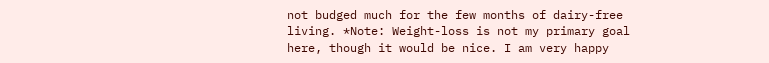not budged much for the few months of dairy-free living. *Note: Weight-loss is not my primary goal here, though it would be nice. I am very happy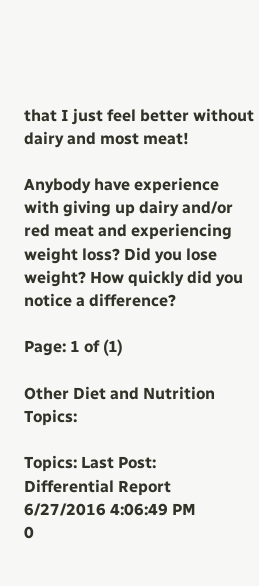that I just feel better without dairy and most meat!

Anybody have experience with giving up dairy and/or red meat and experiencing weight loss? Did you lose weight? How quickly did you notice a difference?

Page: 1 of (1)

Other Diet and Nutrition Topics:

Topics: Last Post:
Differential Report 6/27/2016 4:06:49 PM
0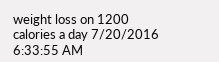weight loss on 1200 calories a day 7/20/2016 6:33:55 AM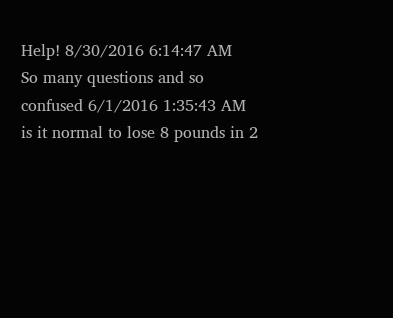Help! 8/30/2016 6:14:47 AM
So many questions and so confused 6/1/2016 1:35:43 AM
is it normal to lose 8 pounds in 2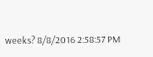weeks? 8/8/2016 2:58:57 PM